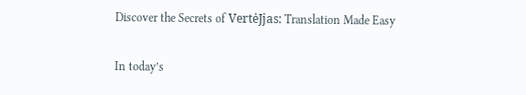Discover the Secrets of VertėJjas: Translation Made Easy

In today’s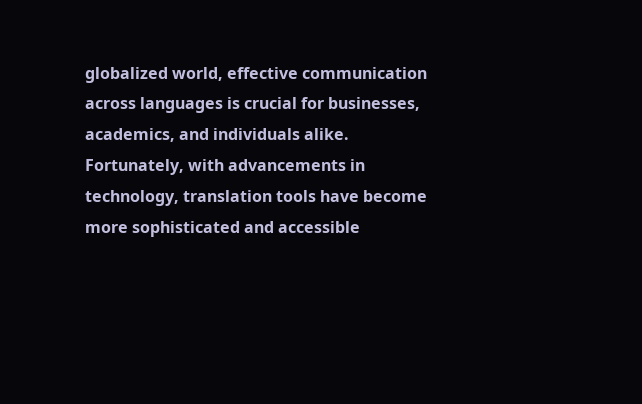globalized world, effective communication across languages is crucial for businesses, academics, and individuals alike. Fortunately, with advancements in technology, translation tools have become more sophisticated and accessible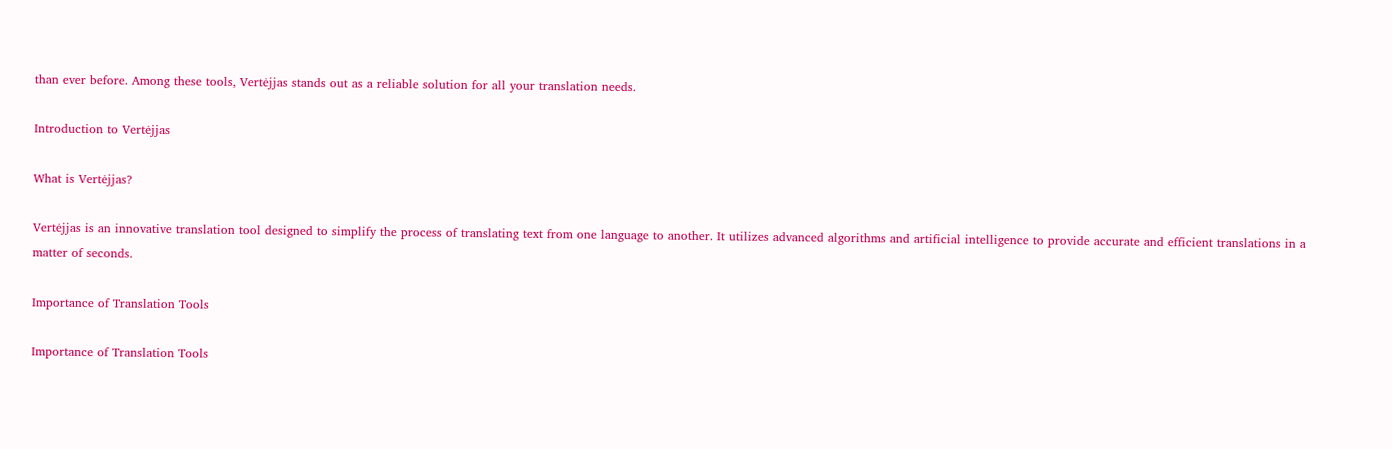than ever before. Among these tools, Vertėjjas stands out as a reliable solution for all your translation needs.

Introduction to Vertėjjas

What is Vertėjjas?

Vertėjjas is an innovative translation tool designed to simplify the process of translating text from one language to another. It utilizes advanced algorithms and artificial intelligence to provide accurate and efficient translations in a matter of seconds.

Importance of Translation Tools

Importance of Translation Tools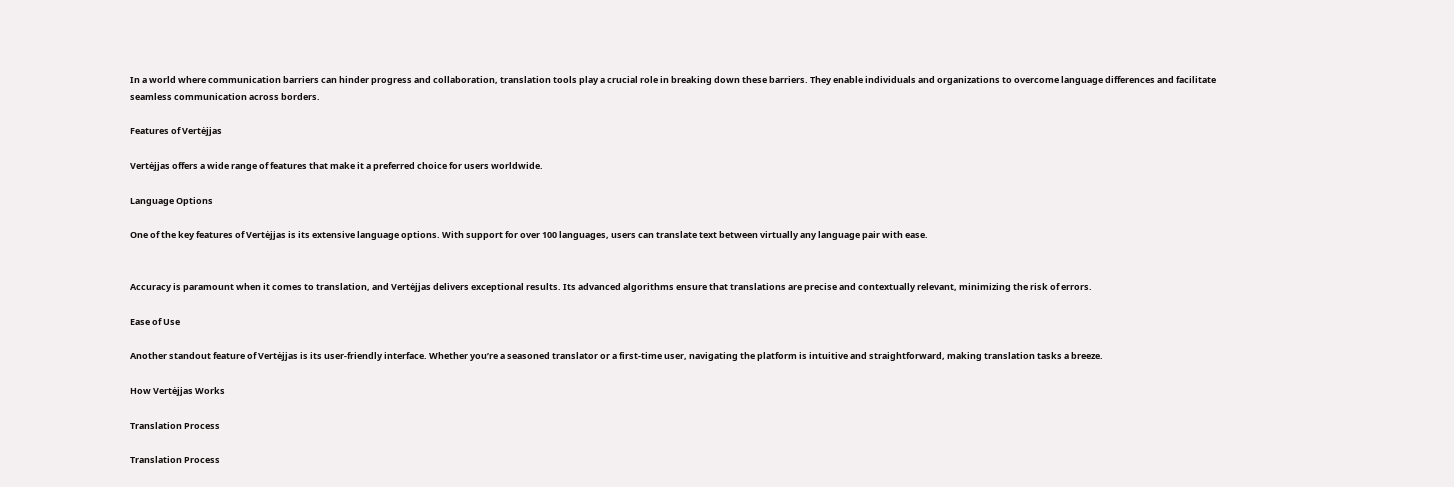In a world where communication barriers can hinder progress and collaboration, translation tools play a crucial role in breaking down these barriers. They enable individuals and organizations to overcome language differences and facilitate seamless communication across borders.

Features of Vertėjjas

Vertėjjas offers a wide range of features that make it a preferred choice for users worldwide.

Language Options

One of the key features of Vertėjjas is its extensive language options. With support for over 100 languages, users can translate text between virtually any language pair with ease.


Accuracy is paramount when it comes to translation, and Vertėjjas delivers exceptional results. Its advanced algorithms ensure that translations are precise and contextually relevant, minimizing the risk of errors.

Ease of Use

Another standout feature of Vertėjjas is its user-friendly interface. Whether you’re a seasoned translator or a first-time user, navigating the platform is intuitive and straightforward, making translation tasks a breeze.

How Vertėjjas Works

Translation Process

Translation Process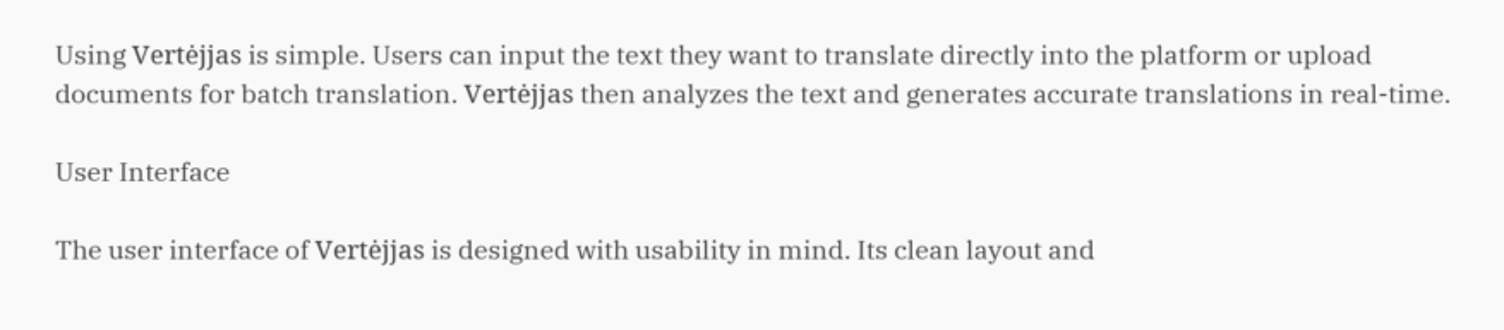Using Vertėjjas is simple. Users can input the text they want to translate directly into the platform or upload documents for batch translation. Vertėjjas then analyzes the text and generates accurate translations in real-time.

User Interface

The user interface of Vertėjjas is designed with usability in mind. Its clean layout and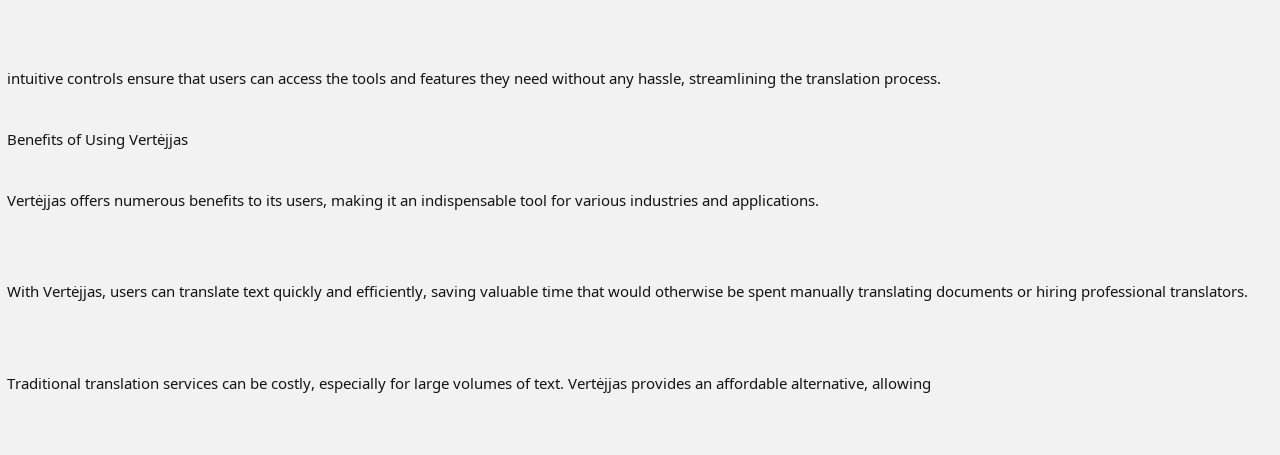intuitive controls ensure that users can access the tools and features they need without any hassle, streamlining the translation process.

Benefits of Using Vertėjjas

Vertėjjas offers numerous benefits to its users, making it an indispensable tool for various industries and applications.


With Vertėjjas, users can translate text quickly and efficiently, saving valuable time that would otherwise be spent manually translating documents or hiring professional translators.


Traditional translation services can be costly, especially for large volumes of text. Vertėjjas provides an affordable alternative, allowing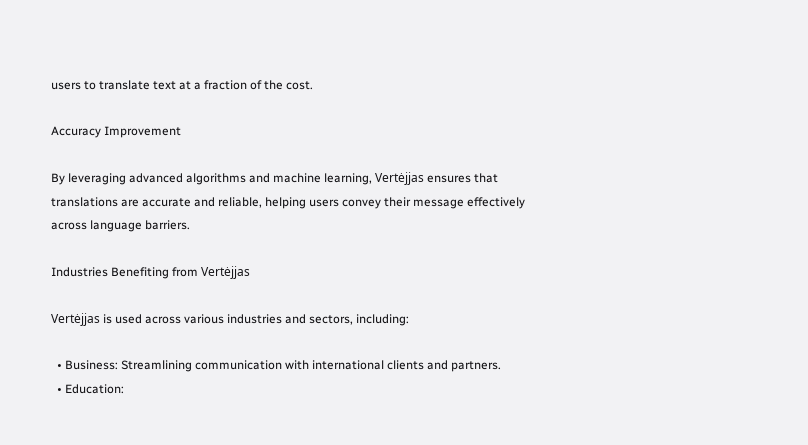users to translate text at a fraction of the cost.

Accuracy Improvement

By leveraging advanced algorithms and machine learning, Vertėjjas ensures that translations are accurate and reliable, helping users convey their message effectively across language barriers.

Industries Benefiting from Vertėjjas

Vertėjjas is used across various industries and sectors, including:

  • Business: Streamlining communication with international clients and partners.
  • Education: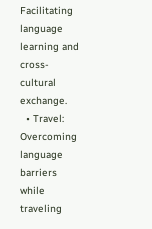Facilitating language learning and cross-cultural exchange.
  • Travel: Overcoming language barriers while traveling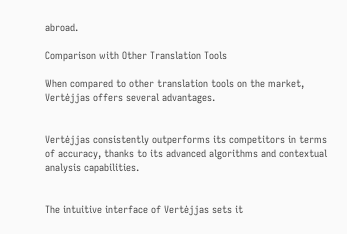abroad.

Comparison with Other Translation Tools

When compared to other translation tools on the market, Vertėjjas offers several advantages.


Vertėjjas consistently outperforms its competitors in terms of accuracy, thanks to its advanced algorithms and contextual analysis capabilities.


The intuitive interface of Vertėjjas sets it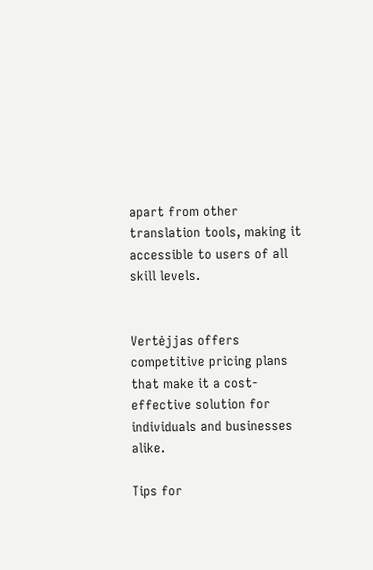apart from other translation tools, making it accessible to users of all skill levels.


Vertėjjas offers competitive pricing plans that make it a cost-effective solution for individuals and businesses alike.

Tips for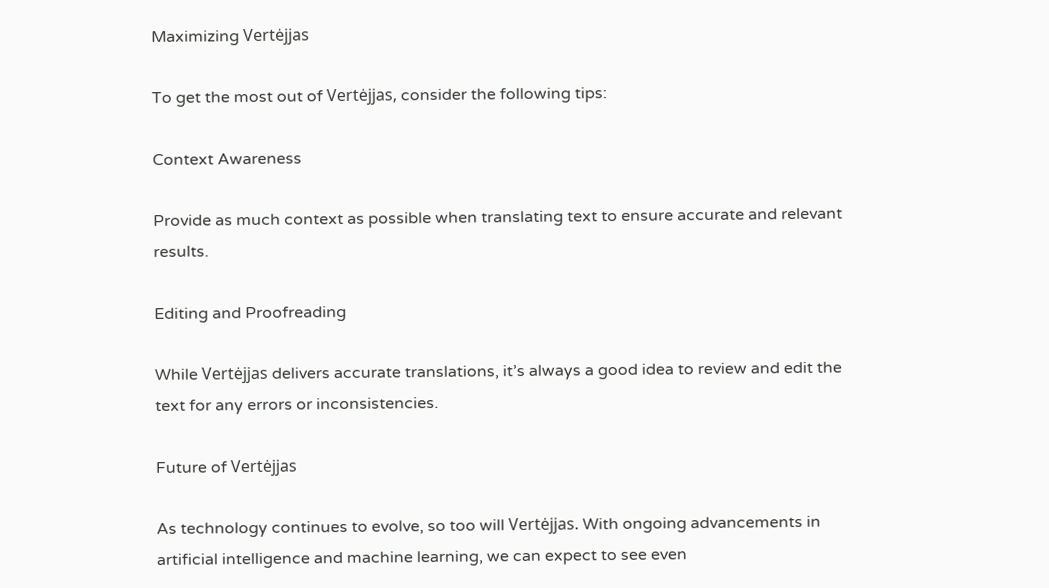Maximizing Vertėjjas

To get the most out of Vertėjjas, consider the following tips:

Context Awareness

Provide as much context as possible when translating text to ensure accurate and relevant results.

Editing and Proofreading

While Vertėjjas delivers accurate translations, it’s always a good idea to review and edit the text for any errors or inconsistencies.

Future of Vertėjjas

As technology continues to evolve, so too will Vertėjjas. With ongoing advancements in artificial intelligence and machine learning, we can expect to see even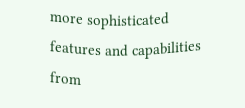more sophisticated features and capabilities from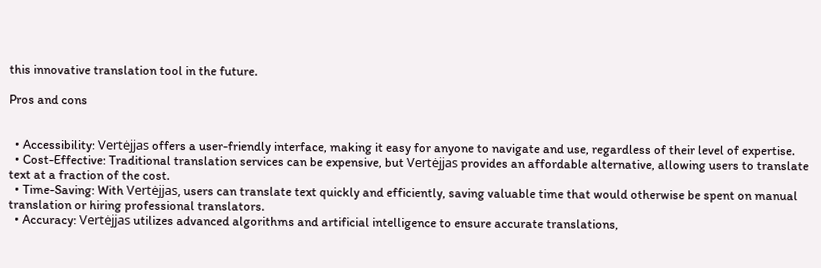this innovative translation tool in the future.

Pros and cons


  • Accessibility: Vertėjjas offers a user-friendly interface, making it easy for anyone to navigate and use, regardless of their level of expertise.
  • Cost-Effective: Traditional translation services can be expensive, but Vertėjjas provides an affordable alternative, allowing users to translate text at a fraction of the cost.
  • Time-Saving: With Vertėjjas, users can translate text quickly and efficiently, saving valuable time that would otherwise be spent on manual translation or hiring professional translators.
  • Accuracy: Vertėjjas utilizes advanced algorithms and artificial intelligence to ensure accurate translations,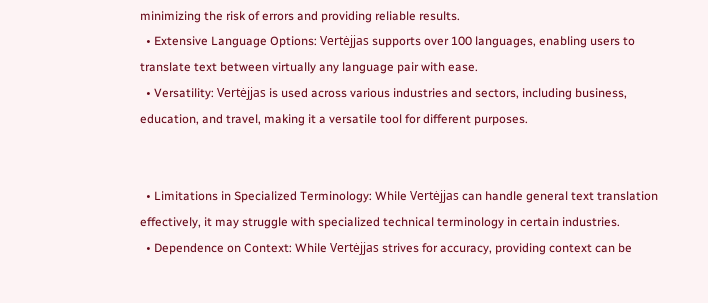minimizing the risk of errors and providing reliable results.
  • Extensive Language Options: Vertėjjas supports over 100 languages, enabling users to translate text between virtually any language pair with ease.
  • Versatility: Vertėjjas is used across various industries and sectors, including business, education, and travel, making it a versatile tool for different purposes.


  • Limitations in Specialized Terminology: While Vertėjjas can handle general text translation effectively, it may struggle with specialized technical terminology in certain industries.
  • Dependence on Context: While Vertėjjas strives for accuracy, providing context can be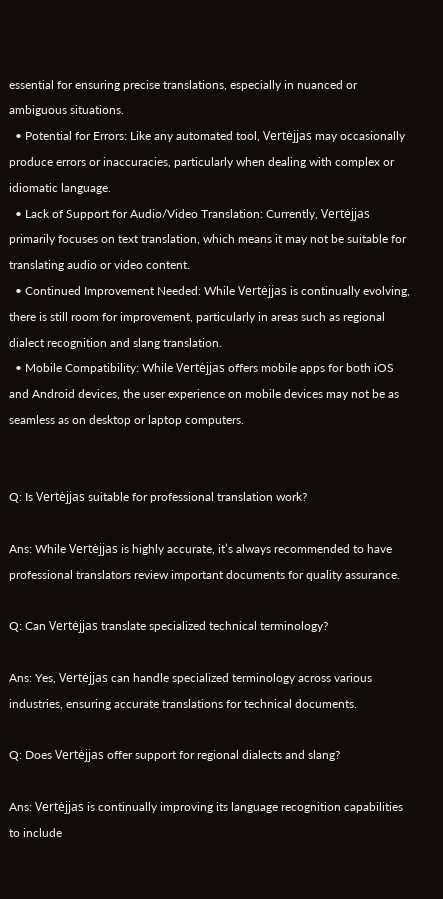essential for ensuring precise translations, especially in nuanced or ambiguous situations.
  • Potential for Errors: Like any automated tool, Vertėjjas may occasionally produce errors or inaccuracies, particularly when dealing with complex or idiomatic language.
  • Lack of Support for Audio/Video Translation: Currently, Vertėjjas primarily focuses on text translation, which means it may not be suitable for translating audio or video content.
  • Continued Improvement Needed: While Vertėjjas is continually evolving, there is still room for improvement, particularly in areas such as regional dialect recognition and slang translation.
  • Mobile Compatibility: While Vertėjjas offers mobile apps for both iOS and Android devices, the user experience on mobile devices may not be as seamless as on desktop or laptop computers.


Q: Is Vertėjjas suitable for professional translation work?

Ans: While Vertėjjas is highly accurate, it’s always recommended to have professional translators review important documents for quality assurance.

Q: Can Vertėjjas translate specialized technical terminology?

Ans: Yes, Vertėjjas can handle specialized terminology across various industries, ensuring accurate translations for technical documents.

Q: Does Vertėjjas offer support for regional dialects and slang?

Ans: Vertėjjas is continually improving its language recognition capabilities to include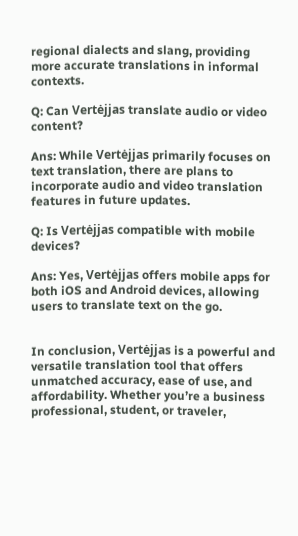regional dialects and slang, providing more accurate translations in informal contexts.

Q: Can Vertėjjas translate audio or video content?

Ans: While Vertėjjas primarily focuses on text translation, there are plans to incorporate audio and video translation features in future updates.

Q: Is Vertėjjas compatible with mobile devices?

Ans: Yes, Vertėjjas offers mobile apps for both iOS and Android devices, allowing users to translate text on the go.


In conclusion, Vertėjjas is a powerful and versatile translation tool that offers unmatched accuracy, ease of use, and affordability. Whether you’re a business professional, student, or traveler,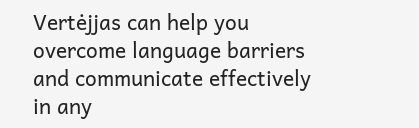Vertėjjas can help you overcome language barriers and communicate effectively in any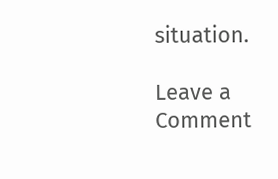situation.

Leave a Comment